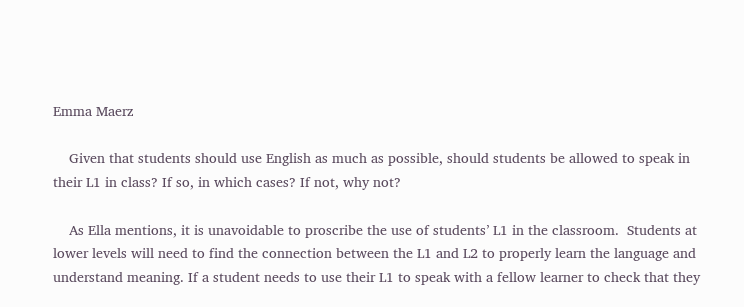Emma Maerz

    Given that students should use English as much as possible, should students be allowed to speak in their L1 in class? If so, in which cases? If not, why not?

    As Ella mentions, it is unavoidable to proscribe the use of students’ L1 in the classroom.  Students at lower levels will need to find the connection between the L1 and L2 to properly learn the language and understand meaning. If a student needs to use their L1 to speak with a fellow learner to check that they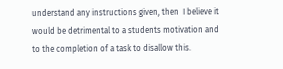understand any instructions given, then  I believe it would be detrimental to a students motivation and to the completion of a task to disallow this.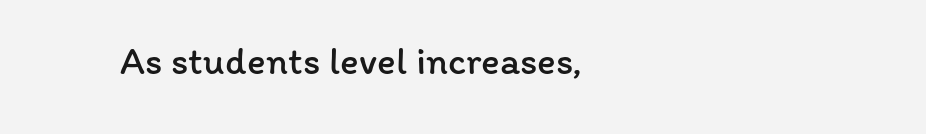As students level increases,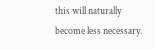this will naturally become less necessary.